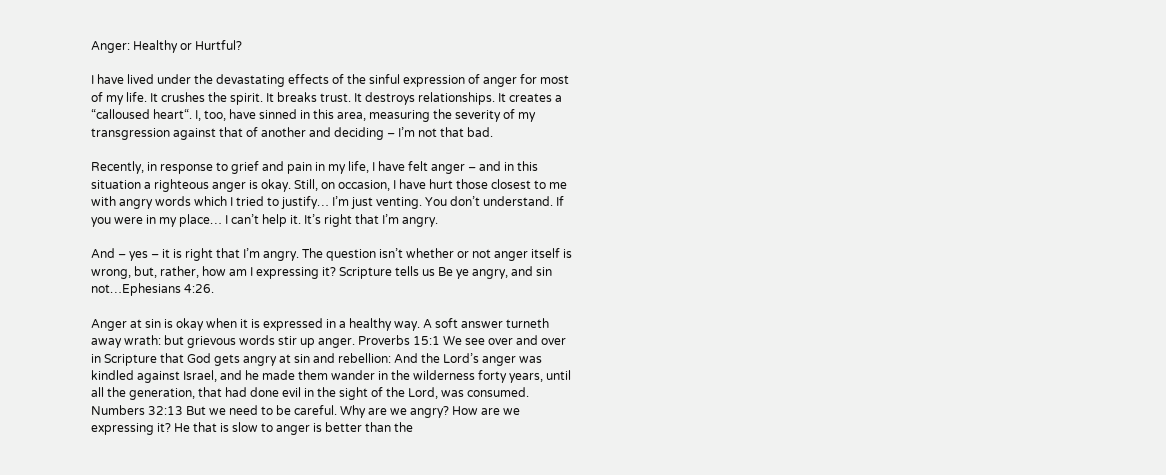Anger: Healthy or Hurtful?

I have lived under the devastating effects of the sinful expression of anger for most of my life. It crushes the spirit. It breaks trust. It destroys relationships. It creates a “calloused heart“. I, too, have sinned in this area, measuring the severity of my transgression against that of another and deciding – I’m not that bad.

Recently, in response to grief and pain in my life, I have felt anger – and in this situation a righteous anger is okay. Still, on occasion, I have hurt those closest to me with angry words which I tried to justify… I’m just venting. You don’t understand. If you were in my place… I can’t help it. It’s right that I’m angry.

And – yes – it is right that I’m angry. The question isn’t whether or not anger itself is wrong, but, rather, how am I expressing it? Scripture tells us Be ye angry, and sin not…Ephesians 4:26.

Anger at sin is okay when it is expressed in a healthy way. A soft answer turneth away wrath: but grievous words stir up anger. Proverbs 15:1 We see over and over in Scripture that God gets angry at sin and rebellion: And the Lord’s anger was kindled against Israel, and he made them wander in the wilderness forty years, until all the generation, that had done evil in the sight of the Lord, was consumed. Numbers 32:13 But we need to be careful. Why are we angry? How are we expressing it? He that is slow to anger is better than the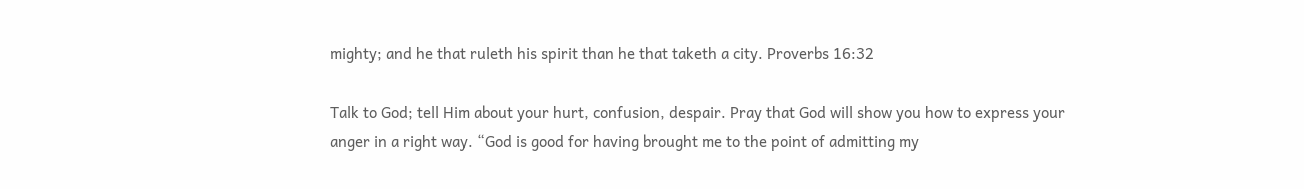mighty; and he that ruleth his spirit than he that taketh a city. Proverbs 16:32

Talk to God; tell Him about your hurt, confusion, despair. Pray that God will show you how to express your anger in a right way. “God is good for having brought me to the point of admitting my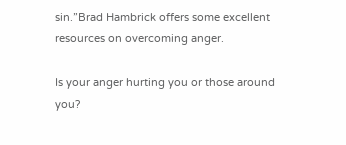sin.”Brad Hambrick offers some excellent resources on overcoming anger.

Is your anger hurting you or those around you?